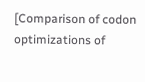[Comparison of codon optimizations of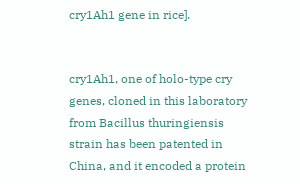cry1Ah1 gene in rice].


cry1Ah1, one of holo-type cry genes, cloned in this laboratory from Bacillus thuringiensis strain has been patented in China, and it encoded a protein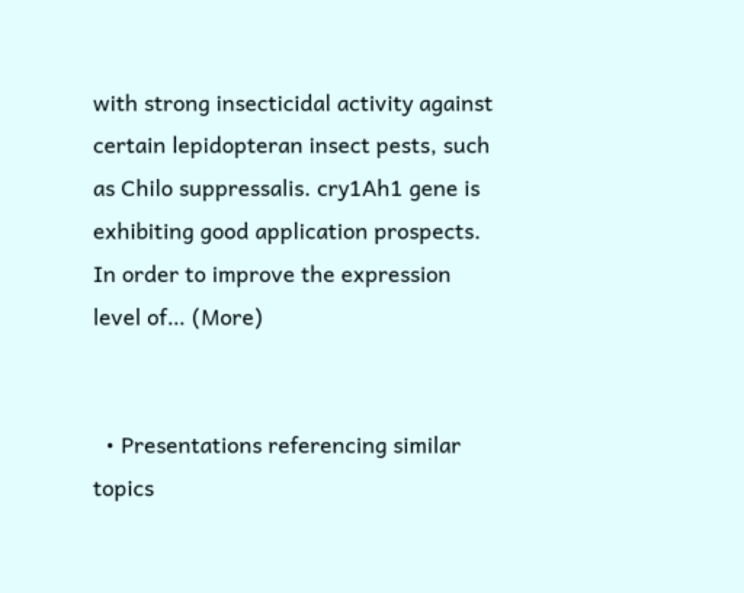with strong insecticidal activity against certain lepidopteran insect pests, such as Chilo suppressalis. cry1Ah1 gene is exhibiting good application prospects. In order to improve the expression level of… (More)


  • Presentations referencing similar topics